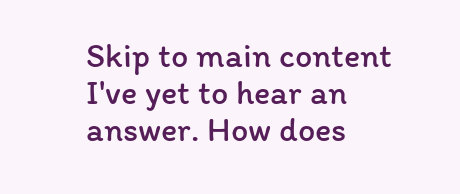Skip to main content
I've yet to hear an answer. How does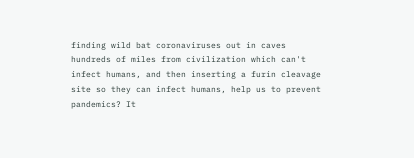finding wild bat coronaviruses out in caves hundreds of miles from civilization which can't infect humans, and then inserting a furin cleavage site so they can infect humans, help us to prevent pandemics? It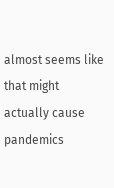almost seems like that might actually cause pandemics